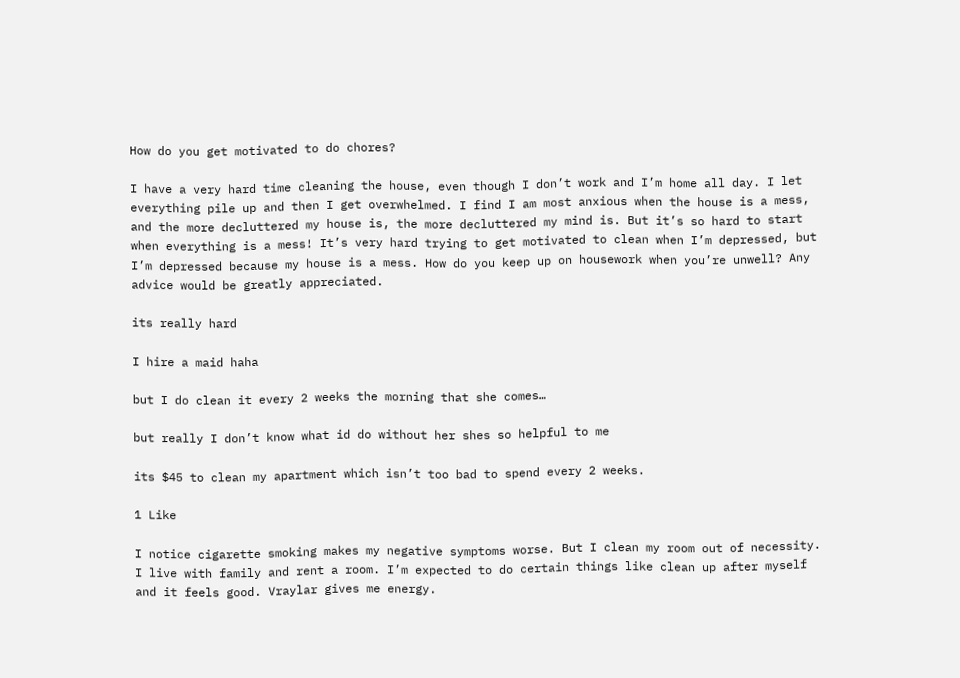How do you get motivated to do chores?

I have a very hard time cleaning the house, even though I don’t work and I’m home all day. I let everything pile up and then I get overwhelmed. I find I am most anxious when the house is a mess, and the more decluttered my house is, the more decluttered my mind is. But it’s so hard to start when everything is a mess! It’s very hard trying to get motivated to clean when I’m depressed, but I’m depressed because my house is a mess. How do you keep up on housework when you’re unwell? Any advice would be greatly appreciated.

its really hard

I hire a maid haha

but I do clean it every 2 weeks the morning that she comes…

but really I don’t know what id do without her shes so helpful to me

its $45 to clean my apartment which isn’t too bad to spend every 2 weeks.

1 Like

I notice cigarette smoking makes my negative symptoms worse. But I clean my room out of necessity. I live with family and rent a room. I’m expected to do certain things like clean up after myself and it feels good. Vraylar gives me energy.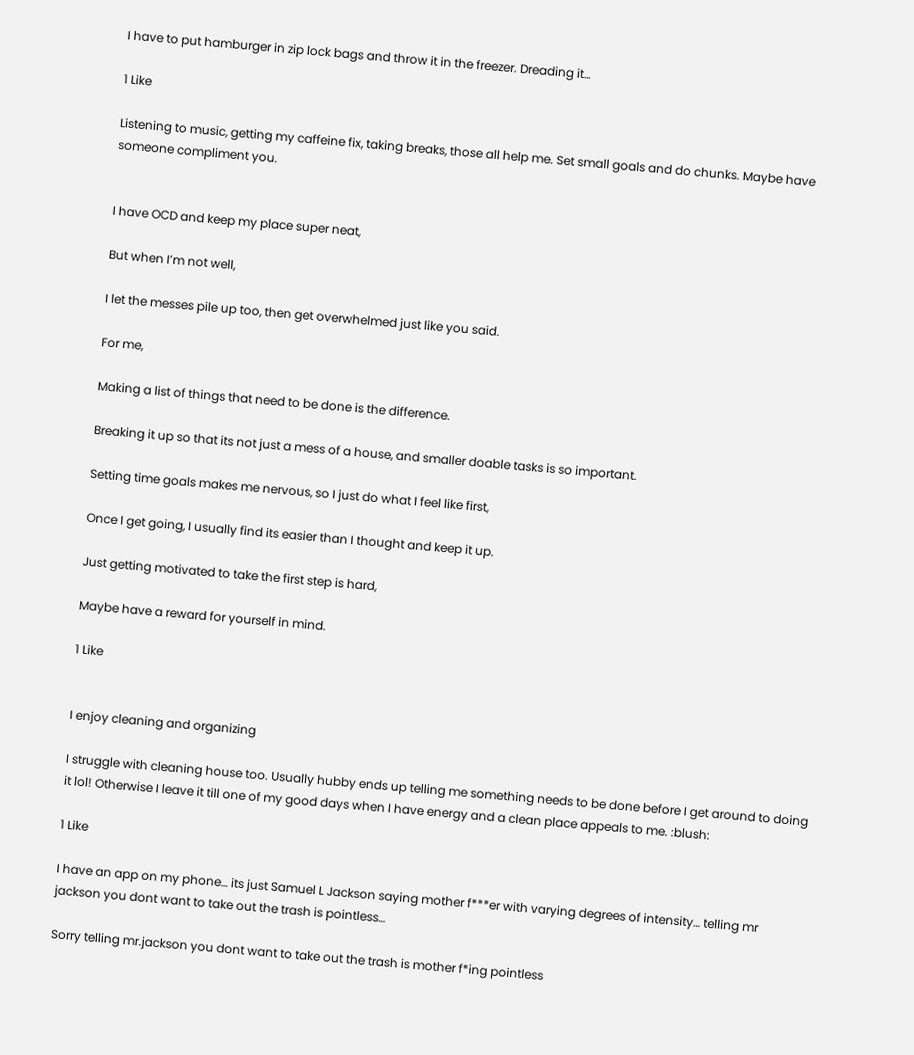I have to put hamburger in zip lock bags and throw it in the freezer. Dreading it…

1 Like

Listening to music, getting my caffeine fix, taking breaks, those all help me. Set small goals and do chunks. Maybe have someone compliment you.


I have OCD and keep my place super neat,

But when I’m not well,

I let the messes pile up too, then get overwhelmed just like you said.

For me,

Making a list of things that need to be done is the difference.

Breaking it up so that its not just a mess of a house, and smaller doable tasks is so important.

Setting time goals makes me nervous, so I just do what I feel like first,

Once I get going, I usually find its easier than I thought and keep it up.

Just getting motivated to take the first step is hard,

Maybe have a reward for yourself in mind.

1 Like


I enjoy cleaning and organizing

I struggle with cleaning house too. Usually hubby ends up telling me something needs to be done before I get around to doing it lol! Otherwise I leave it till one of my good days when I have energy and a clean place appeals to me. :blush:

1 Like

I have an app on my phone… its just Samuel L Jackson saying mother f***er with varying degrees of intensity… telling mr jackson you dont want to take out the trash is pointless…

Sorry telling mr.jackson you dont want to take out the trash is mother f*ing pointless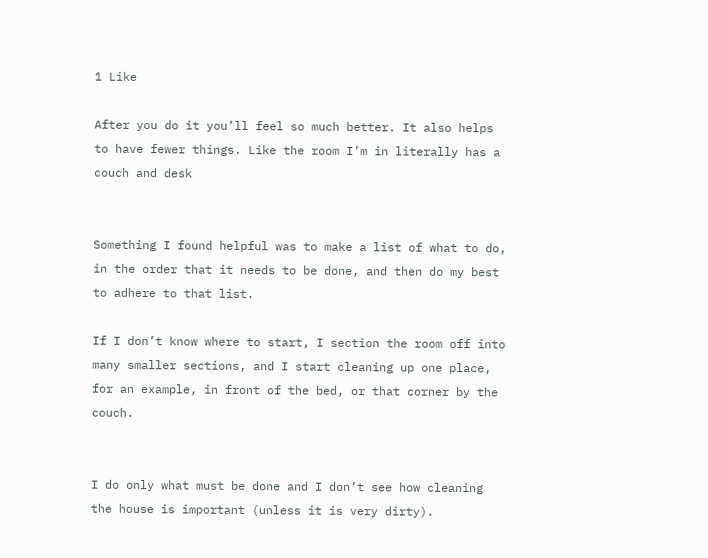1 Like

After you do it you’ll feel so much better. It also helps to have fewer things. Like the room I’m in literally has a couch and desk


Something I found helpful was to make a list of what to do, in the order that it needs to be done, and then do my best to adhere to that list.

If I don’t know where to start, I section the room off into many smaller sections, and I start cleaning up one place, for an example, in front of the bed, or that corner by the couch.


I do only what must be done and I don’t see how cleaning the house is important (unless it is very dirty).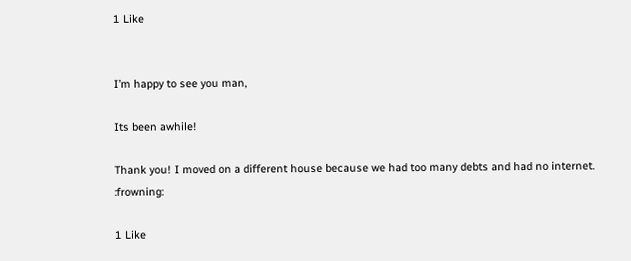1 Like


I’m happy to see you man,

Its been awhile!

Thank you! I moved on a different house because we had too many debts and had no internet. :frowning:

1 Like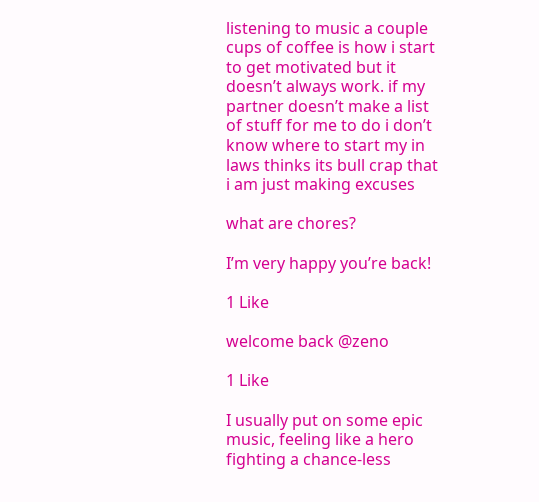listening to music a couple cups of coffee is how i start to get motivated but it doesn’t always work. if my partner doesn’t make a list of stuff for me to do i don’t know where to start my in laws thinks its bull crap that i am just making excuses

what are chores?

I’m very happy you’re back!

1 Like

welcome back @zeno

1 Like

I usually put on some epic music, feeling like a hero fighting a chance-less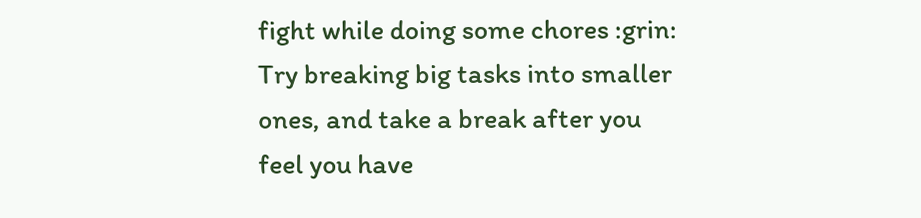fight while doing some chores :grin:
Try breaking big tasks into smaller ones, and take a break after you feel you have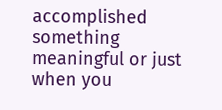accomplished something meaningful or just when you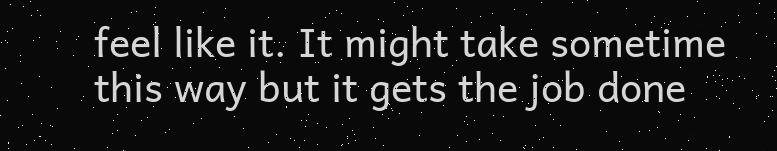feel like it. It might take sometime this way but it gets the job done